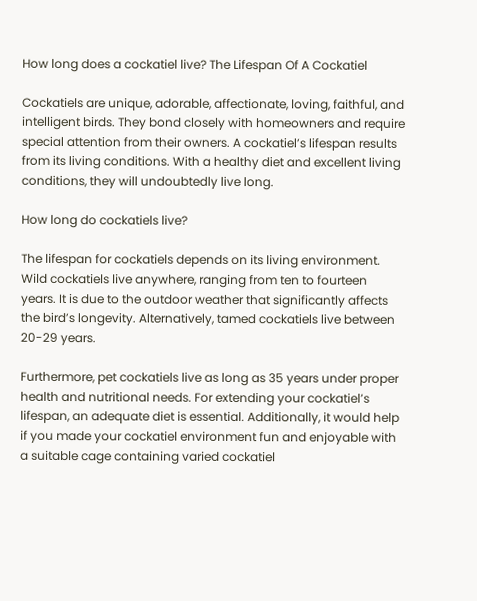How long does a cockatiel live? The Lifespan Of A Cockatiel

Cockatiels are unique, adorable, affectionate, loving, faithful, and intelligent birds. They bond closely with homeowners and require special attention from their owners. A cockatiel’s lifespan results from its living conditions. With a healthy diet and excellent living conditions, they will undoubtedly live long.

How long do cockatiels live?

The lifespan for cockatiels depends on its living environment. Wild cockatiels live anywhere, ranging from ten to fourteen years. It is due to the outdoor weather that significantly affects the bird’s longevity. Alternatively, tamed cockatiels live between 20-29 years.

Furthermore, pet cockatiels live as long as 35 years under proper health and nutritional needs. For extending your cockatiel’s lifespan, an adequate diet is essential. Additionally, it would help if you made your cockatiel environment fun and enjoyable with a suitable cage containing varied cockatiel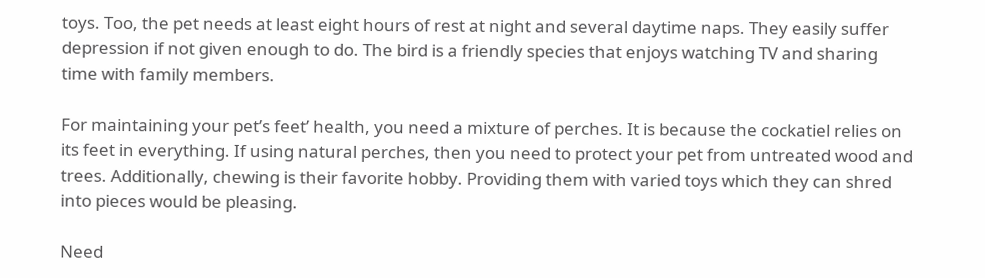toys. Too, the pet needs at least eight hours of rest at night and several daytime naps. They easily suffer depression if not given enough to do. The bird is a friendly species that enjoys watching TV and sharing time with family members.

For maintaining your pet’s feet’ health, you need a mixture of perches. It is because the cockatiel relies on its feet in everything. If using natural perches, then you need to protect your pet from untreated wood and trees. Additionally, chewing is their favorite hobby. Providing them with varied toys which they can shred into pieces would be pleasing.

Need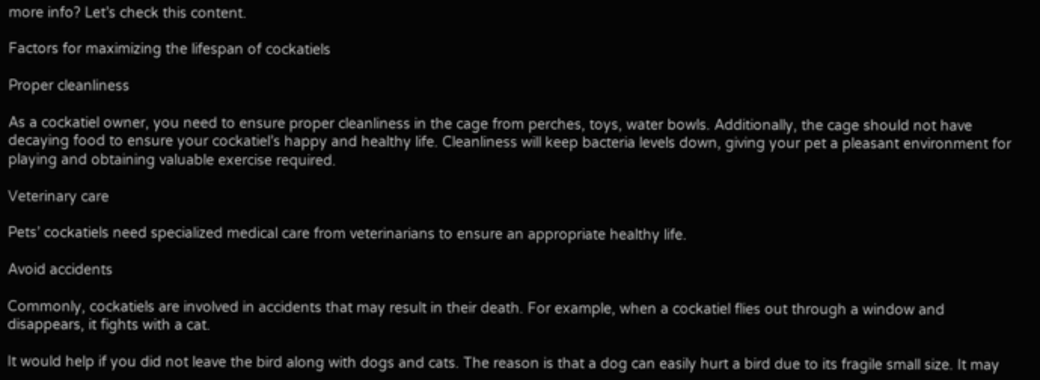more info? Let’s check this content.

Factors for maximizing the lifespan of cockatiels

Proper cleanliness

As a cockatiel owner, you need to ensure proper cleanliness in the cage from perches, toys, water bowls. Additionally, the cage should not have decaying food to ensure your cockatiel’s happy and healthy life. Cleanliness will keep bacteria levels down, giving your pet a pleasant environment for playing and obtaining valuable exercise required.

Veterinary care

Pets’ cockatiels need specialized medical care from veterinarians to ensure an appropriate healthy life.

Avoid accidents

Commonly, cockatiels are involved in accidents that may result in their death. For example, when a cockatiel flies out through a window and disappears, it fights with a cat.

It would help if you did not leave the bird along with dogs and cats. The reason is that a dog can easily hurt a bird due to its fragile small size. It may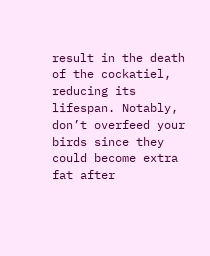result in the death of the cockatiel, reducing its lifespan. Notably, don’t overfeed your birds since they could become extra fat after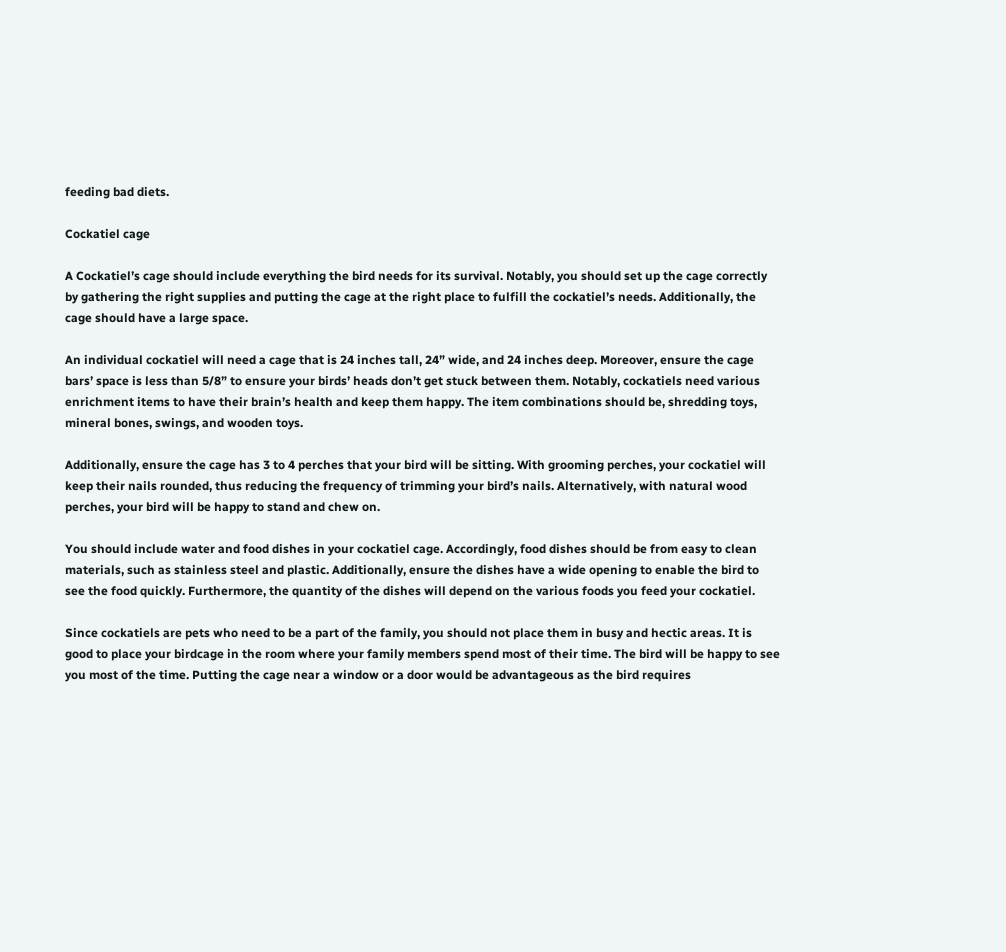feeding bad diets.

Cockatiel cage

A Cockatiel’s cage should include everything the bird needs for its survival. Notably, you should set up the cage correctly by gathering the right supplies and putting the cage at the right place to fulfill the cockatiel’s needs. Additionally, the cage should have a large space.

An individual cockatiel will need a cage that is 24 inches tall, 24” wide, and 24 inches deep. Moreover, ensure the cage bars’ space is less than 5/8” to ensure your birds’ heads don’t get stuck between them. Notably, cockatiels need various enrichment items to have their brain’s health and keep them happy. The item combinations should be, shredding toys, mineral bones, swings, and wooden toys.

Additionally, ensure the cage has 3 to 4 perches that your bird will be sitting. With grooming perches, your cockatiel will keep their nails rounded, thus reducing the frequency of trimming your bird’s nails. Alternatively, with natural wood perches, your bird will be happy to stand and chew on.

You should include water and food dishes in your cockatiel cage. Accordingly, food dishes should be from easy to clean materials, such as stainless steel and plastic. Additionally, ensure the dishes have a wide opening to enable the bird to see the food quickly. Furthermore, the quantity of the dishes will depend on the various foods you feed your cockatiel.

Since cockatiels are pets who need to be a part of the family, you should not place them in busy and hectic areas. It is good to place your birdcage in the room where your family members spend most of their time. The bird will be happy to see you most of the time. Putting the cage near a window or a door would be advantageous as the bird requires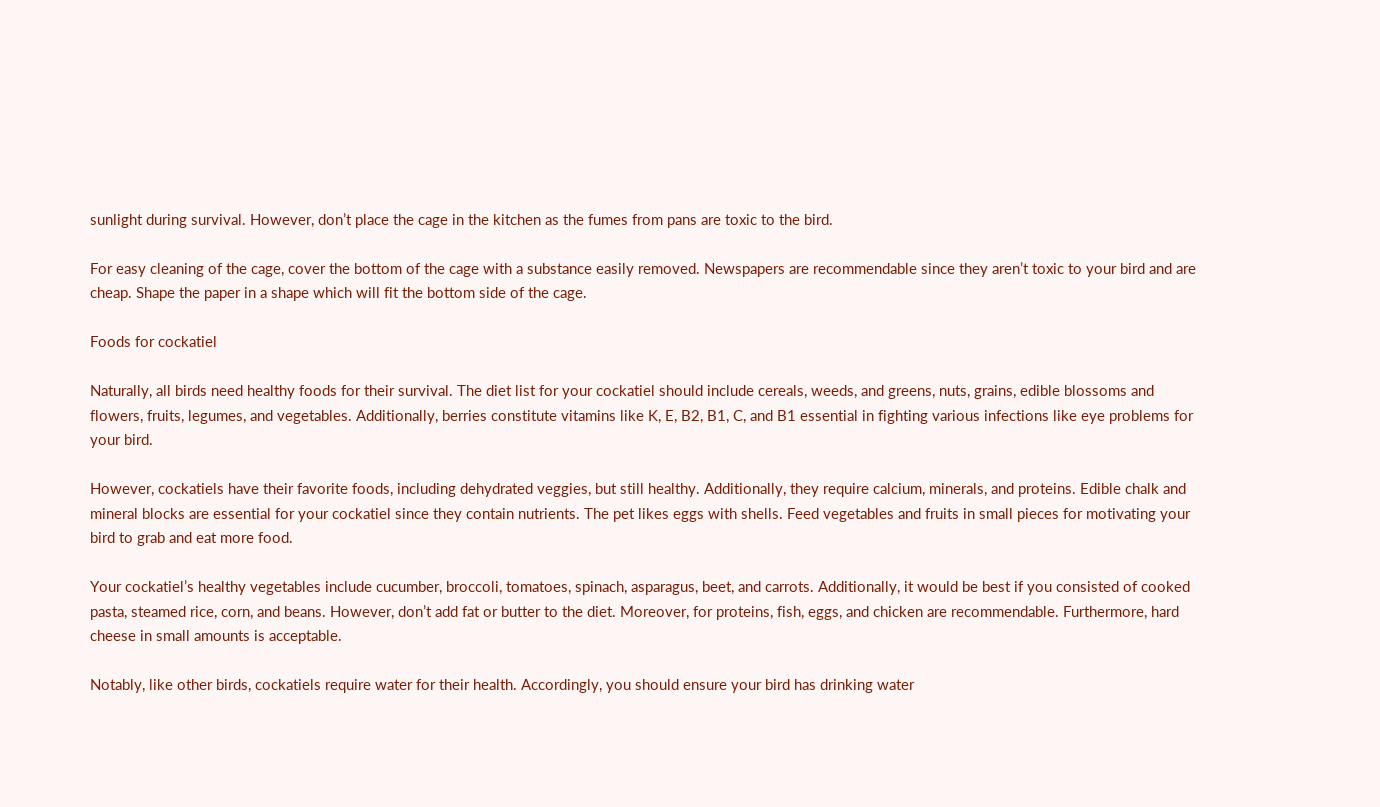sunlight during survival. However, don’t place the cage in the kitchen as the fumes from pans are toxic to the bird.

For easy cleaning of the cage, cover the bottom of the cage with a substance easily removed. Newspapers are recommendable since they aren’t toxic to your bird and are cheap. Shape the paper in a shape which will fit the bottom side of the cage.

Foods for cockatiel

Naturally, all birds need healthy foods for their survival. The diet list for your cockatiel should include cereals, weeds, and greens, nuts, grains, edible blossoms and flowers, fruits, legumes, and vegetables. Additionally, berries constitute vitamins like K, E, B2, B1, C, and B1 essential in fighting various infections like eye problems for your bird.

However, cockatiels have their favorite foods, including dehydrated veggies, but still healthy. Additionally, they require calcium, minerals, and proteins. Edible chalk and mineral blocks are essential for your cockatiel since they contain nutrients. The pet likes eggs with shells. Feed vegetables and fruits in small pieces for motivating your bird to grab and eat more food.

Your cockatiel’s healthy vegetables include cucumber, broccoli, tomatoes, spinach, asparagus, beet, and carrots. Additionally, it would be best if you consisted of cooked pasta, steamed rice, corn, and beans. However, don’t add fat or butter to the diet. Moreover, for proteins, fish, eggs, and chicken are recommendable. Furthermore, hard cheese in small amounts is acceptable.

Notably, like other birds, cockatiels require water for their health. Accordingly, you should ensure your bird has drinking water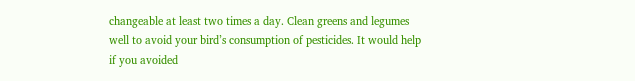changeable at least two times a day. Clean greens and legumes well to avoid your bird’s consumption of pesticides. It would help if you avoided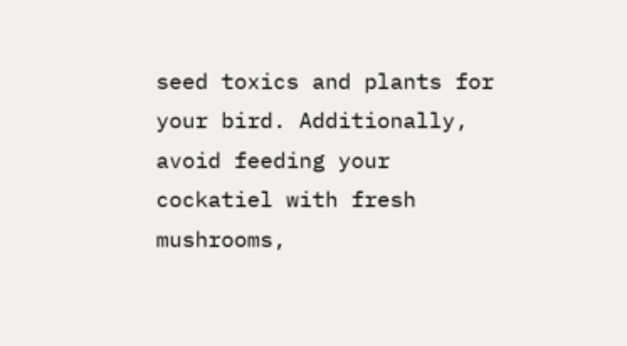seed toxics and plants for your bird. Additionally, avoid feeding your cockatiel with fresh mushrooms,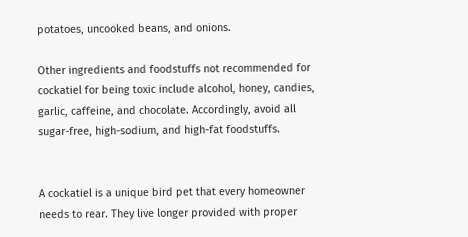potatoes, uncooked beans, and onions.

Other ingredients and foodstuffs not recommended for cockatiel for being toxic include alcohol, honey, candies, garlic, caffeine, and chocolate. Accordingly, avoid all sugar-free, high-sodium, and high-fat foodstuffs.


A cockatiel is a unique bird pet that every homeowner needs to rear. They live longer provided with proper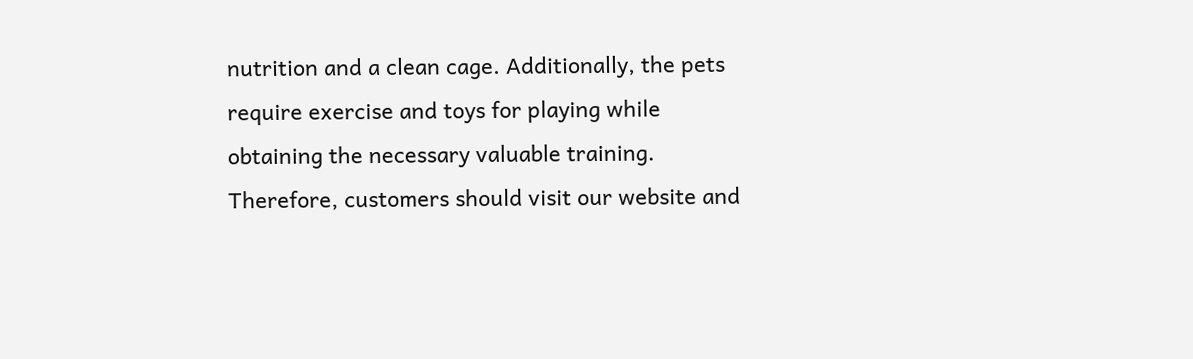nutrition and a clean cage. Additionally, the pets require exercise and toys for playing while obtaining the necessary valuable training. Therefore, customers should visit our website and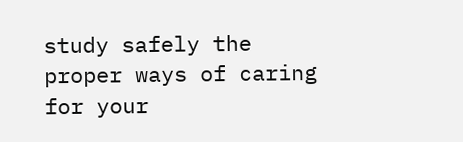study safely the proper ways of caring for your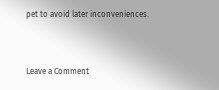pet to avoid later inconveniences.


Leave a Comment